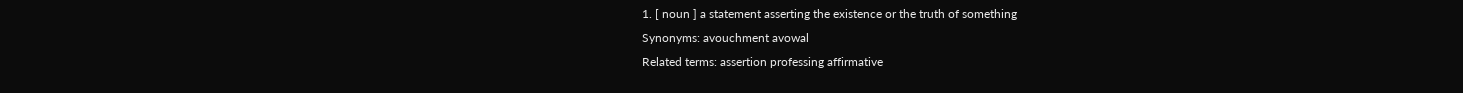1. [ noun ] a statement asserting the existence or the truth of something
Synonyms: avouchment avowal
Related terms: assertion professing affirmative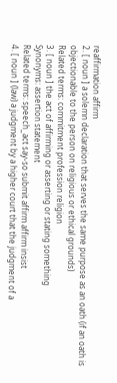reaffirmation affirm
2. [ noun ] a solemn declaration that serves the same purpose as an oath (if an oath is objectionable to the person on religious or ethical grounds)
Related terms: commitment profession religion
3. [ noun ] the act of affirming or asserting or stating something
Synonyms: assertion statement
Related terms: speech_act say-so submit affirm affirm insist
4. [ noun ] (law) a judgment by a higher court that the judgment of a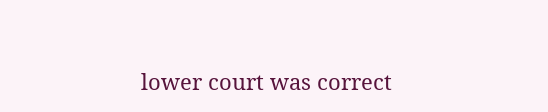lower court was correct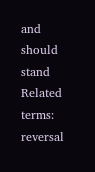and should stand
Related terms: reversal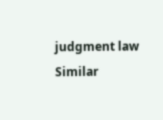judgment law
Similar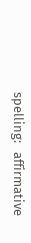spelling:   affirmative